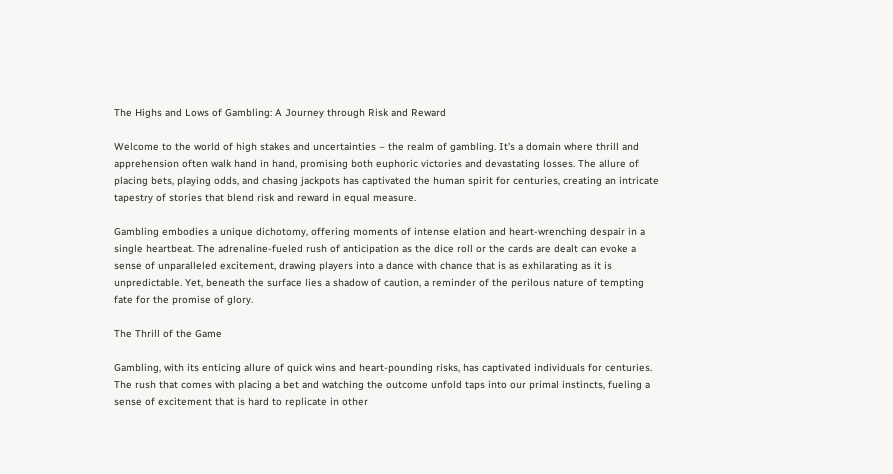The Highs and Lows of Gambling: A Journey through Risk and Reward

Welcome to the world of high stakes and uncertainties – the realm of gambling. It’s a domain where thrill and apprehension often walk hand in hand, promising both euphoric victories and devastating losses. The allure of placing bets, playing odds, and chasing jackpots has captivated the human spirit for centuries, creating an intricate tapestry of stories that blend risk and reward in equal measure.

Gambling embodies a unique dichotomy, offering moments of intense elation and heart-wrenching despair in a single heartbeat. The adrenaline-fueled rush of anticipation as the dice roll or the cards are dealt can evoke a sense of unparalleled excitement, drawing players into a dance with chance that is as exhilarating as it is unpredictable. Yet, beneath the surface lies a shadow of caution, a reminder of the perilous nature of tempting fate for the promise of glory.

The Thrill of the Game

Gambling, with its enticing allure of quick wins and heart-pounding risks, has captivated individuals for centuries. The rush that comes with placing a bet and watching the outcome unfold taps into our primal instincts, fueling a sense of excitement that is hard to replicate in other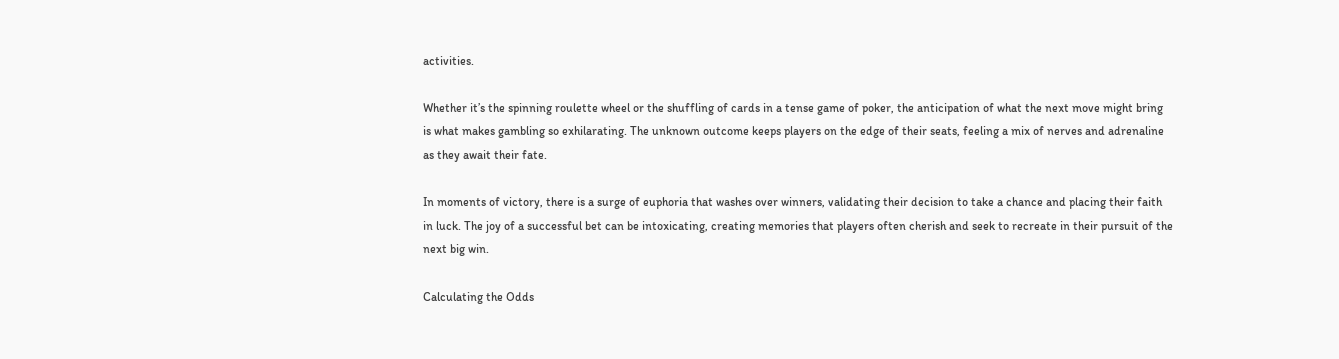activities.

Whether it’s the spinning roulette wheel or the shuffling of cards in a tense game of poker, the anticipation of what the next move might bring is what makes gambling so exhilarating. The unknown outcome keeps players on the edge of their seats, feeling a mix of nerves and adrenaline as they await their fate.

In moments of victory, there is a surge of euphoria that washes over winners, validating their decision to take a chance and placing their faith in luck. The joy of a successful bet can be intoxicating, creating memories that players often cherish and seek to recreate in their pursuit of the next big win.

Calculating the Odds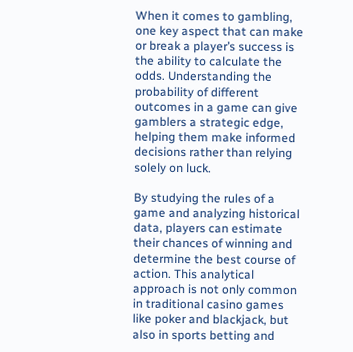When it comes to gambling, one key aspect that can make or break a player’s success is the ability to calculate the odds. Understanding the probability of different outcomes in a game can give gamblers a strategic edge, helping them make informed decisions rather than relying solely on luck.

By studying the rules of a game and analyzing historical data, players can estimate their chances of winning and determine the best course of action. This analytical approach is not only common in traditional casino games like poker and blackjack, but also in sports betting and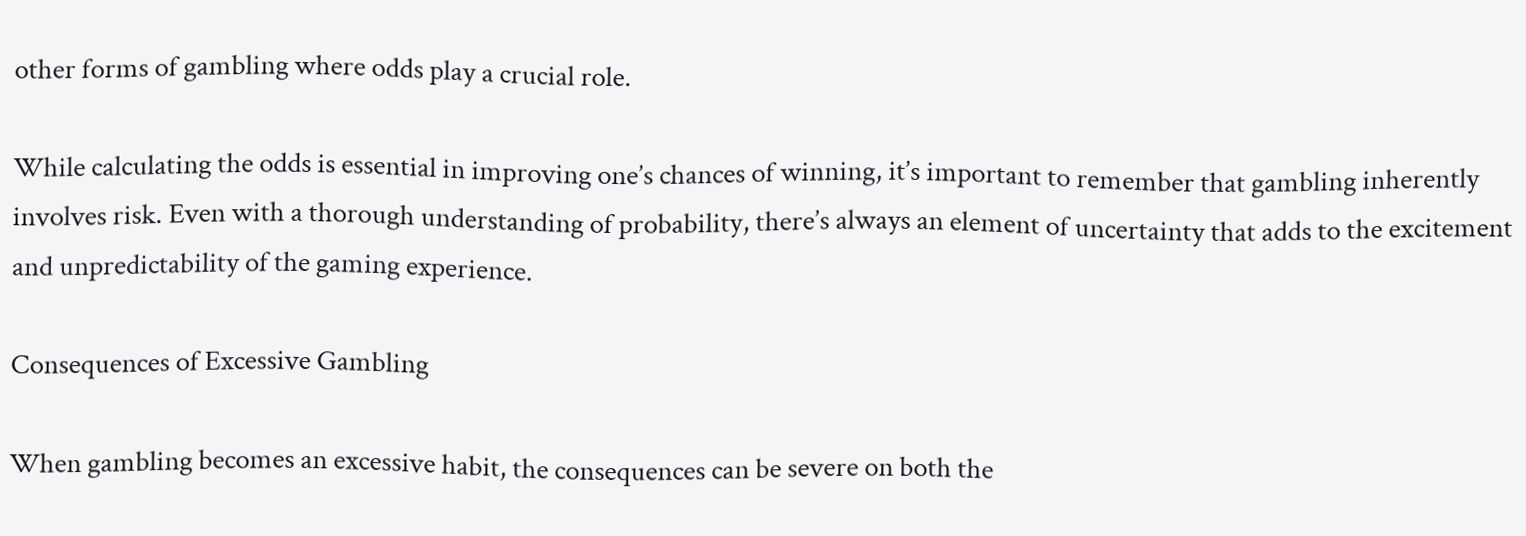other forms of gambling where odds play a crucial role.

While calculating the odds is essential in improving one’s chances of winning, it’s important to remember that gambling inherently involves risk. Even with a thorough understanding of probability, there’s always an element of uncertainty that adds to the excitement and unpredictability of the gaming experience.

Consequences of Excessive Gambling

When gambling becomes an excessive habit, the consequences can be severe on both the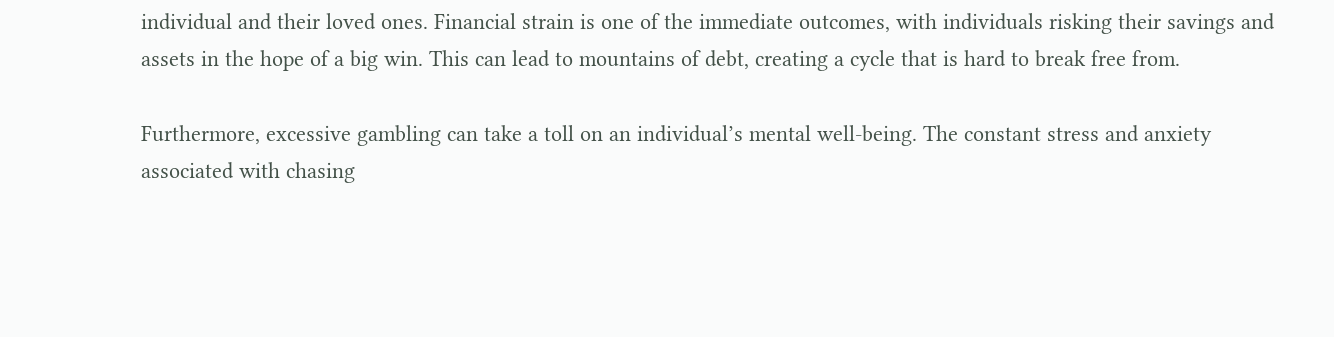individual and their loved ones. Financial strain is one of the immediate outcomes, with individuals risking their savings and assets in the hope of a big win. This can lead to mountains of debt, creating a cycle that is hard to break free from.

Furthermore, excessive gambling can take a toll on an individual’s mental well-being. The constant stress and anxiety associated with chasing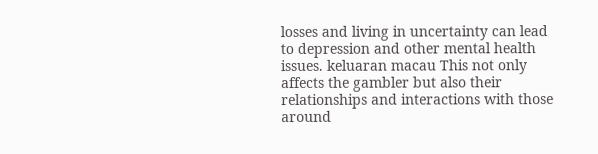losses and living in uncertainty can lead to depression and other mental health issues. keluaran macau This not only affects the gambler but also their relationships and interactions with those around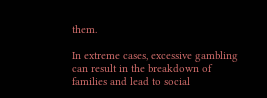them.

In extreme cases, excessive gambling can result in the breakdown of families and lead to social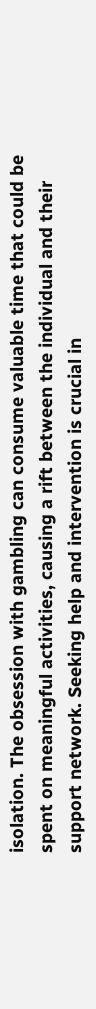isolation. The obsession with gambling can consume valuable time that could be spent on meaningful activities, causing a rift between the individual and their support network. Seeking help and intervention is crucial in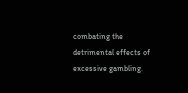combating the detrimental effects of excessive gambling.